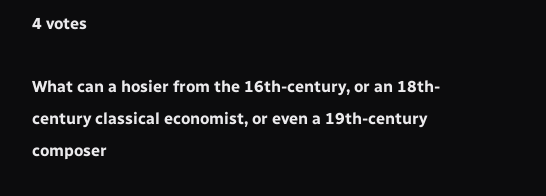4 votes

What can a hosier from the 16th-century, or an 18th-century classical economist, or even a 19th-century composer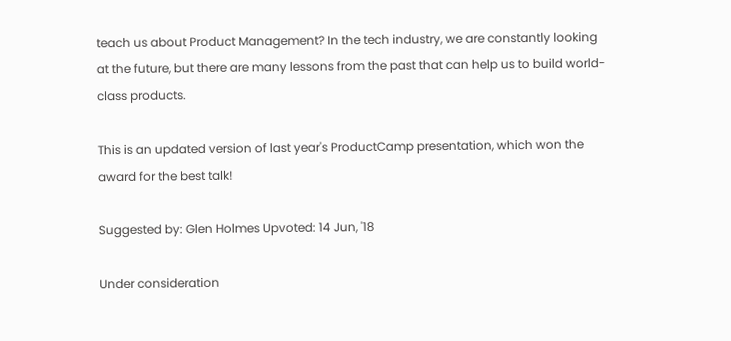teach us about Product Management? In the tech industry, we are constantly looking at the future, but there are many lessons from the past that can help us to build world-class products.

This is an updated version of last year's ProductCamp presentation, which won the award for the best talk!

Suggested by: Glen Holmes Upvoted: 14 Jun, '18

Under consideration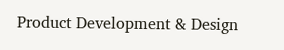Product Development & Design